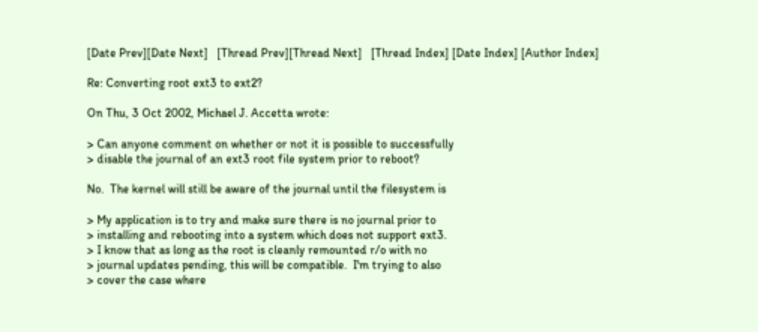[Date Prev][Date Next]   [Thread Prev][Thread Next]   [Thread Index] [Date Index] [Author Index]

Re: Converting root ext3 to ext2?

On Thu, 3 Oct 2002, Michael J. Accetta wrote:

> Can anyone comment on whether or not it is possible to successfully
> disable the journal of an ext3 root file system prior to reboot?

No.  The kernel will still be aware of the journal until the filesystem is

> My application is to try and make sure there is no journal prior to
> installing and rebooting into a system which does not support ext3.
> I know that as long as the root is cleanly remounted r/o with no
> journal updates pending, this will be compatible.  I'm trying to also
> cover the case where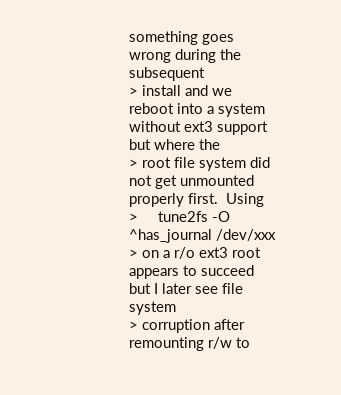something goes wrong during the subsequent
> install and we reboot into a system without ext3 support but where the
> root file system did not get unmounted properly first.  Using
>     tune2fs -O ^has_journal /dev/xxx
> on a r/o ext3 root appears to succeed but I later see file system
> corruption after remounting r/w to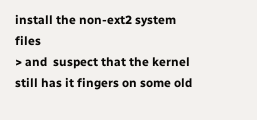install the non-ext2 system files
> and  suspect that the kernel still has it fingers on some old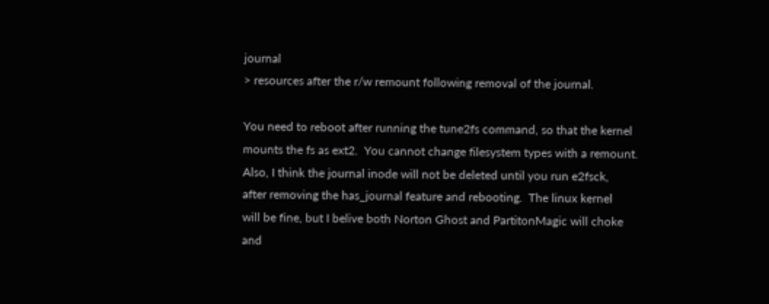journal
> resources after the r/w remount following removal of the journal.

You need to reboot after running the tune2fs command, so that the kernel
mounts the fs as ext2.  You cannot change filesystem types with a remount.
Also, I think the journal inode will not be deleted until you run e2fsck,
after removing the has_journal feature and rebooting.  The linux kernel
will be fine, but I belive both Norton Ghost and PartitonMagic will choke
and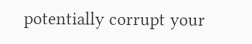potentially corrupt your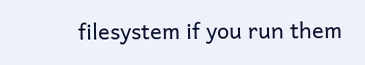filesystem if you run them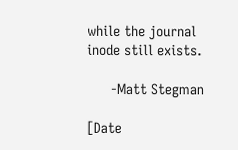while the journal
inode still exists.

      -Matt Stegman

[Date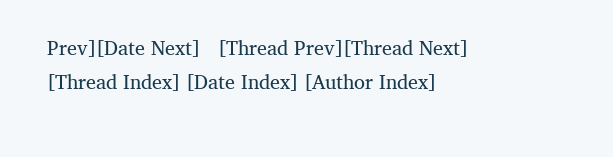Prev][Date Next]   [Thread Prev][Thread Next]   [Thread Index] [Date Index] [Author Index]